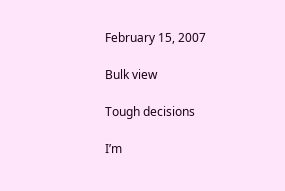February 15, 2007

Bulk view

Tough decisions

I’m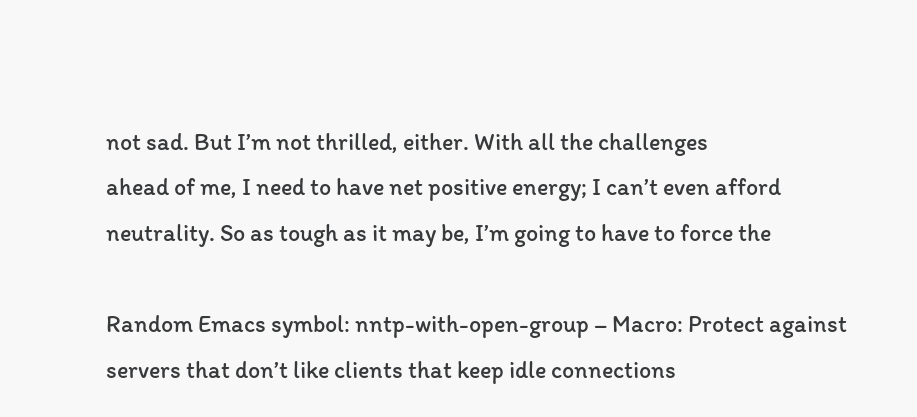not sad. But I’m not thrilled, either. With all the challenges
ahead of me, I need to have net positive energy; I can’t even afford
neutrality. So as tough as it may be, I’m going to have to force the

Random Emacs symbol: nntp-with-open-group – Macro: Protect against servers that don’t like clients that keep idle connections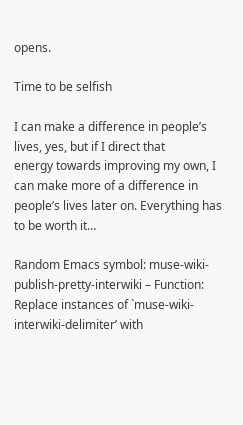opens.

Time to be selfish

I can make a difference in people’s lives, yes, but if I direct that
energy towards improving my own, I can make more of a difference in
people’s lives later on. Everything has to be worth it…

Random Emacs symbol: muse-wiki-publish-pretty-interwiki – Function: Replace instances of `muse-wiki-interwiki-delimiter’ with